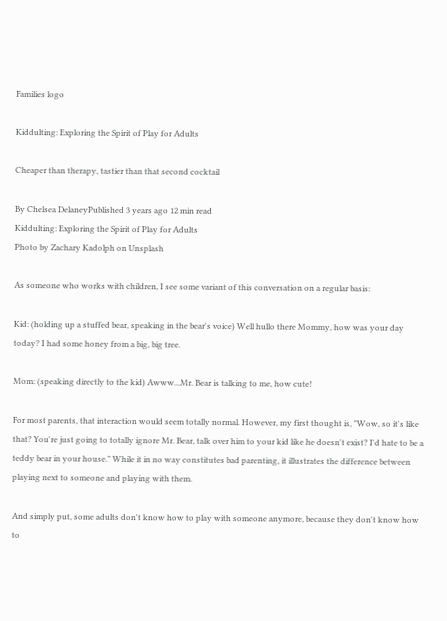Families logo

Kiddulting: Exploring the Spirit of Play for Adults

Cheaper than therapy, tastier than that second cocktail

By Chelsea DelaneyPublished 3 years ago 12 min read
Kiddulting: Exploring the Spirit of Play for Adults
Photo by Zachary Kadolph on Unsplash

As someone who works with children, I see some variant of this conversation on a regular basis:

Kid: (holding up a stuffed bear, speaking in the bear's voice) Well hullo there Mommy, how was your day today? I had some honey from a big, big tree.

Mom: (speaking directly to the kid) Awww...Mr. Bear is talking to me, how cute!

For most parents, that interaction would seem totally normal. However, my first thought is, "Wow, so it's like that? You're just going to totally ignore Mr. Bear, talk over him to your kid like he doesn't exist? I'd hate to be a teddy bear in your house." While it in no way constitutes bad parenting, it illustrates the difference between playing next to someone and playing with them.

And simply put, some adults don't know how to play with someone anymore, because they don't know how to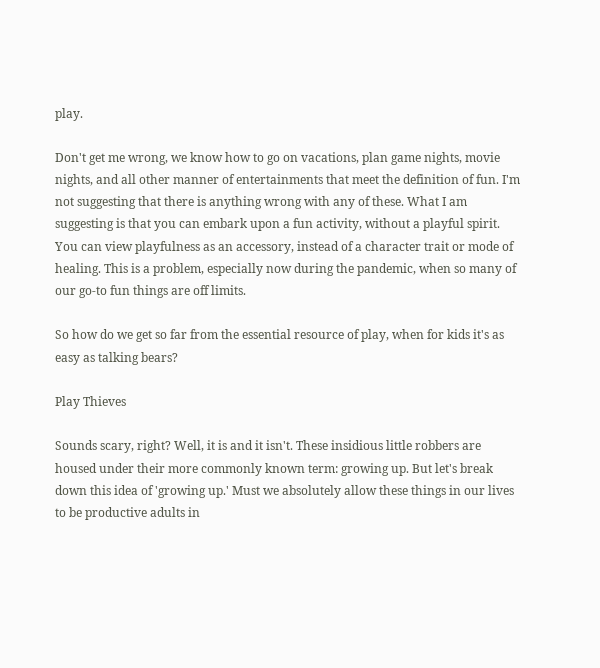play.

Don't get me wrong, we know how to go on vacations, plan game nights, movie nights, and all other manner of entertainments that meet the definition of fun. I'm not suggesting that there is anything wrong with any of these. What I am suggesting is that you can embark upon a fun activity, without a playful spirit. You can view playfulness as an accessory, instead of a character trait or mode of healing. This is a problem, especially now during the pandemic, when so many of our go-to fun things are off limits.

So how do we get so far from the essential resource of play, when for kids it's as easy as talking bears?

Play Thieves

Sounds scary, right? Well, it is and it isn't. These insidious little robbers are housed under their more commonly known term: growing up. But let's break down this idea of 'growing up.' Must we absolutely allow these things in our lives to be productive adults in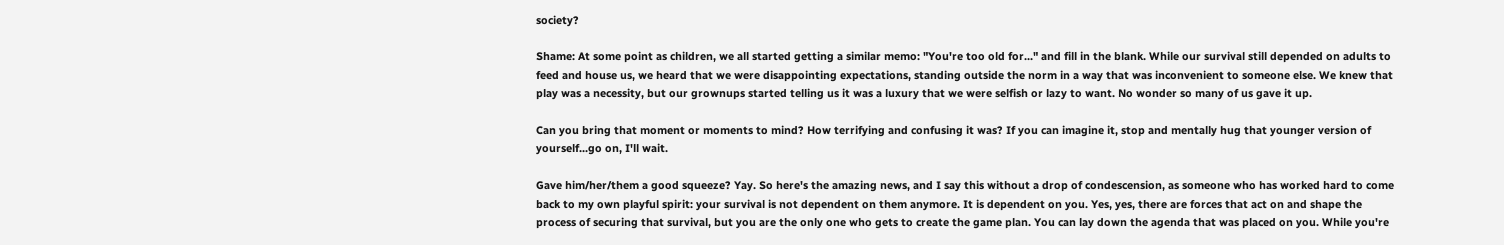society?

Shame: At some point as children, we all started getting a similar memo: "You're too old for..." and fill in the blank. While our survival still depended on adults to feed and house us, we heard that we were disappointing expectations, standing outside the norm in a way that was inconvenient to someone else. We knew that play was a necessity, but our grownups started telling us it was a luxury that we were selfish or lazy to want. No wonder so many of us gave it up.

Can you bring that moment or moments to mind? How terrifying and confusing it was? If you can imagine it, stop and mentally hug that younger version of yourself...go on, I'll wait.

Gave him/her/them a good squeeze? Yay. So here's the amazing news, and I say this without a drop of condescension, as someone who has worked hard to come back to my own playful spirit: your survival is not dependent on them anymore. It is dependent on you. Yes, yes, there are forces that act on and shape the process of securing that survival, but you are the only one who gets to create the game plan. You can lay down the agenda that was placed on you. While you're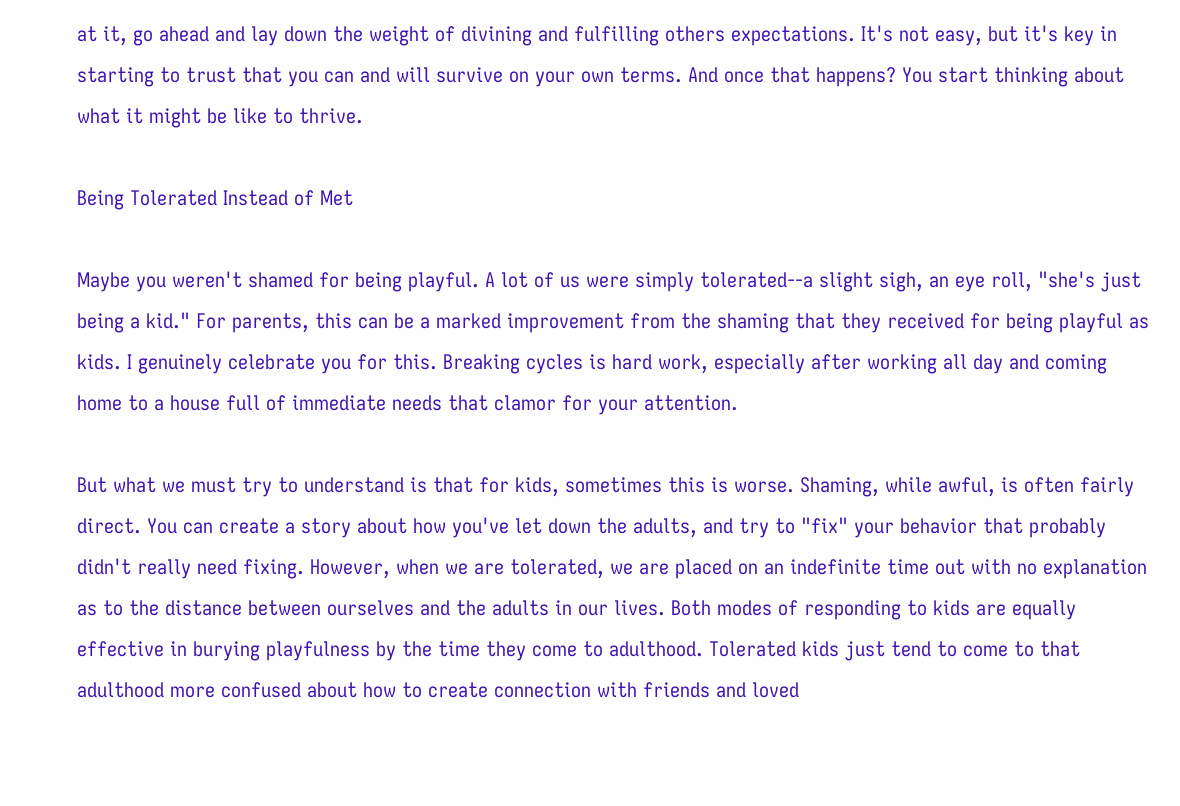at it, go ahead and lay down the weight of divining and fulfilling others expectations. It's not easy, but it's key in starting to trust that you can and will survive on your own terms. And once that happens? You start thinking about what it might be like to thrive.

Being Tolerated Instead of Met

Maybe you weren't shamed for being playful. A lot of us were simply tolerated--a slight sigh, an eye roll, "she's just being a kid." For parents, this can be a marked improvement from the shaming that they received for being playful as kids. I genuinely celebrate you for this. Breaking cycles is hard work, especially after working all day and coming home to a house full of immediate needs that clamor for your attention.

But what we must try to understand is that for kids, sometimes this is worse. Shaming, while awful, is often fairly direct. You can create a story about how you've let down the adults, and try to "fix" your behavior that probably didn't really need fixing. However, when we are tolerated, we are placed on an indefinite time out with no explanation as to the distance between ourselves and the adults in our lives. Both modes of responding to kids are equally effective in burying playfulness by the time they come to adulthood. Tolerated kids just tend to come to that adulthood more confused about how to create connection with friends and loved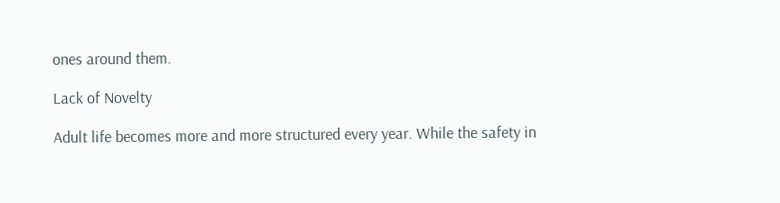ones around them.

Lack of Novelty

Adult life becomes more and more structured every year. While the safety in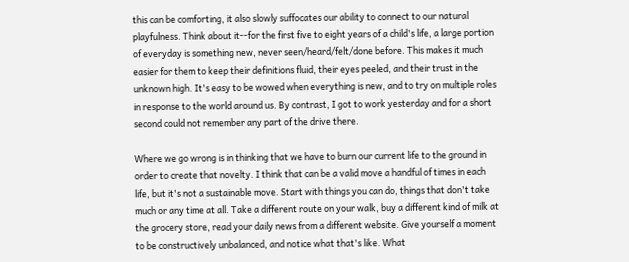this can be comforting, it also slowly suffocates our ability to connect to our natural playfulness. Think about it--for the first five to eight years of a child's life, a large portion of everyday is something new, never seen/heard/felt/done before. This makes it much easier for them to keep their definitions fluid, their eyes peeled, and their trust in the unknown high. It's easy to be wowed when everything is new, and to try on multiple roles in response to the world around us. By contrast, I got to work yesterday and for a short second could not remember any part of the drive there.

Where we go wrong is in thinking that we have to burn our current life to the ground in order to create that novelty. I think that can be a valid move a handful of times in each life, but it's not a sustainable move. Start with things you can do, things that don't take much or any time at all. Take a different route on your walk, buy a different kind of milk at the grocery store, read your daily news from a different website. Give yourself a moment to be constructively unbalanced, and notice what that's like. What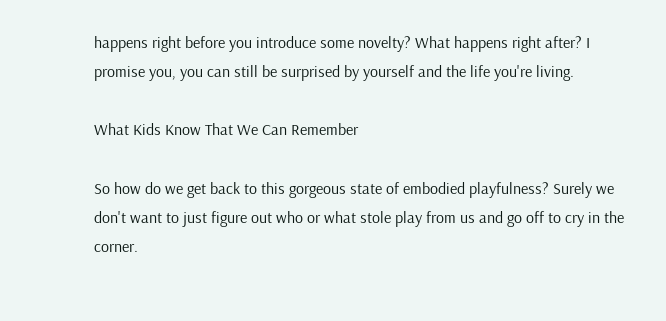happens right before you introduce some novelty? What happens right after? I promise you, you can still be surprised by yourself and the life you're living.

What Kids Know That We Can Remember

So how do we get back to this gorgeous state of embodied playfulness? Surely we don't want to just figure out who or what stole play from us and go off to cry in the corner.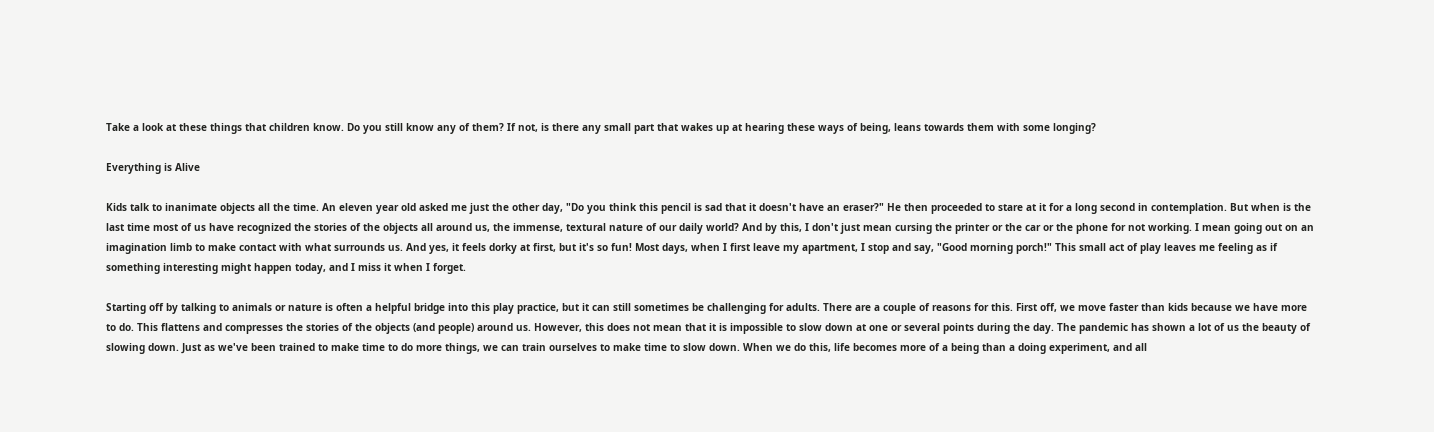Take a look at these things that children know. Do you still know any of them? If not, is there any small part that wakes up at hearing these ways of being, leans towards them with some longing?

Everything is Alive

Kids talk to inanimate objects all the time. An eleven year old asked me just the other day, "Do you think this pencil is sad that it doesn't have an eraser?" He then proceeded to stare at it for a long second in contemplation. But when is the last time most of us have recognized the stories of the objects all around us, the immense, textural nature of our daily world? And by this, I don't just mean cursing the printer or the car or the phone for not working. I mean going out on an imagination limb to make contact with what surrounds us. And yes, it feels dorky at first, but it's so fun! Most days, when I first leave my apartment, I stop and say, "Good morning porch!" This small act of play leaves me feeling as if something interesting might happen today, and I miss it when I forget.

Starting off by talking to animals or nature is often a helpful bridge into this play practice, but it can still sometimes be challenging for adults. There are a couple of reasons for this. First off, we move faster than kids because we have more to do. This flattens and compresses the stories of the objects (and people) around us. However, this does not mean that it is impossible to slow down at one or several points during the day. The pandemic has shown a lot of us the beauty of slowing down. Just as we've been trained to make time to do more things, we can train ourselves to make time to slow down. When we do this, life becomes more of a being than a doing experiment, and all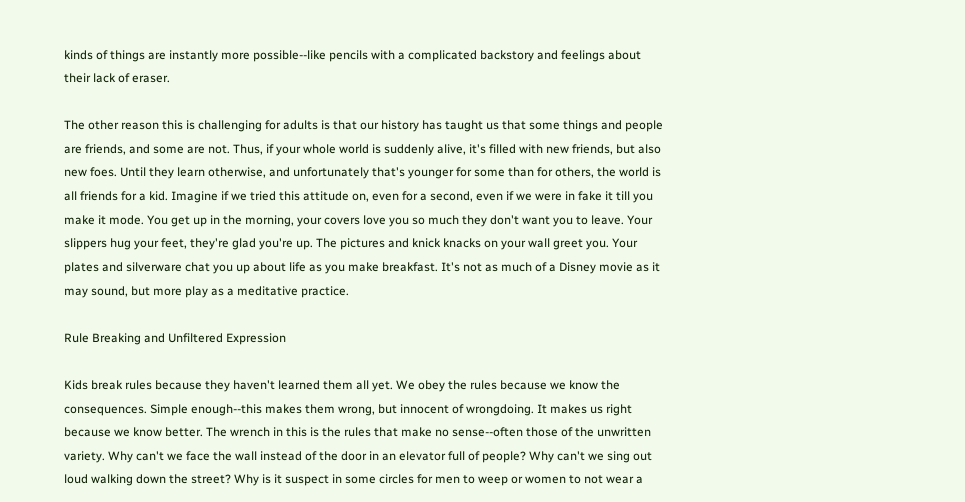kinds of things are instantly more possible--like pencils with a complicated backstory and feelings about their lack of eraser.

The other reason this is challenging for adults is that our history has taught us that some things and people are friends, and some are not. Thus, if your whole world is suddenly alive, it's filled with new friends, but also new foes. Until they learn otherwise, and unfortunately that's younger for some than for others, the world is all friends for a kid. Imagine if we tried this attitude on, even for a second, even if we were in fake it till you make it mode. You get up in the morning, your covers love you so much they don't want you to leave. Your slippers hug your feet, they're glad you're up. The pictures and knick knacks on your wall greet you. Your plates and silverware chat you up about life as you make breakfast. It's not as much of a Disney movie as it may sound, but more play as a meditative practice.

Rule Breaking and Unfiltered Expression

Kids break rules because they haven't learned them all yet. We obey the rules because we know the consequences. Simple enough--this makes them wrong, but innocent of wrongdoing. It makes us right because we know better. The wrench in this is the rules that make no sense--often those of the unwritten variety. Why can't we face the wall instead of the door in an elevator full of people? Why can't we sing out loud walking down the street? Why is it suspect in some circles for men to weep or women to not wear a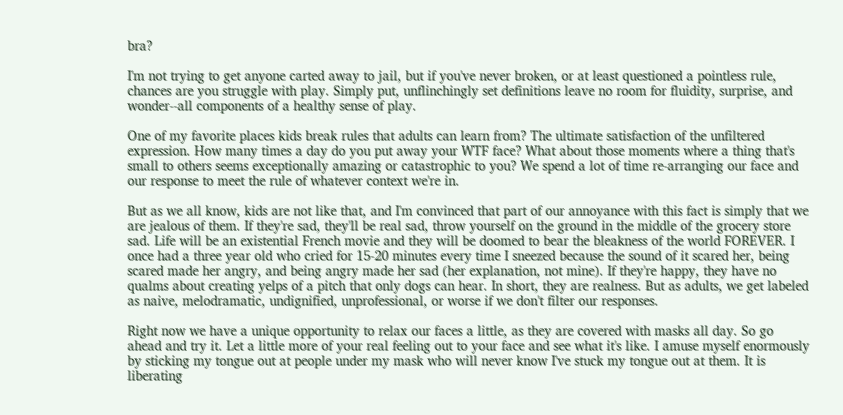bra?

I'm not trying to get anyone carted away to jail, but if you've never broken, or at least questioned a pointless rule, chances are you struggle with play. Simply put, unflinchingly set definitions leave no room for fluidity, surprise, and wonder--all components of a healthy sense of play.

One of my favorite places kids break rules that adults can learn from? The ultimate satisfaction of the unfiltered expression. How many times a day do you put away your WTF face? What about those moments where a thing that's small to others seems exceptionally amazing or catastrophic to you? We spend a lot of time re-arranging our face and our response to meet the rule of whatever context we're in.

But as we all know, kids are not like that, and I'm convinced that part of our annoyance with this fact is simply that we are jealous of them. If they're sad, they'll be real sad, throw yourself on the ground in the middle of the grocery store sad. Life will be an existential French movie and they will be doomed to bear the bleakness of the world FOREVER. I once had a three year old who cried for 15-20 minutes every time I sneezed because the sound of it scared her, being scared made her angry, and being angry made her sad (her explanation, not mine). If they're happy, they have no qualms about creating yelps of a pitch that only dogs can hear. In short, they are realness. But as adults, we get labeled as naive, melodramatic, undignified, unprofessional, or worse if we don't filter our responses.

Right now we have a unique opportunity to relax our faces a little, as they are covered with masks all day. So go ahead and try it. Let a little more of your real feeling out to your face and see what it's like. I amuse myself enormously by sticking my tongue out at people under my mask who will never know I've stuck my tongue out at them. It is liberating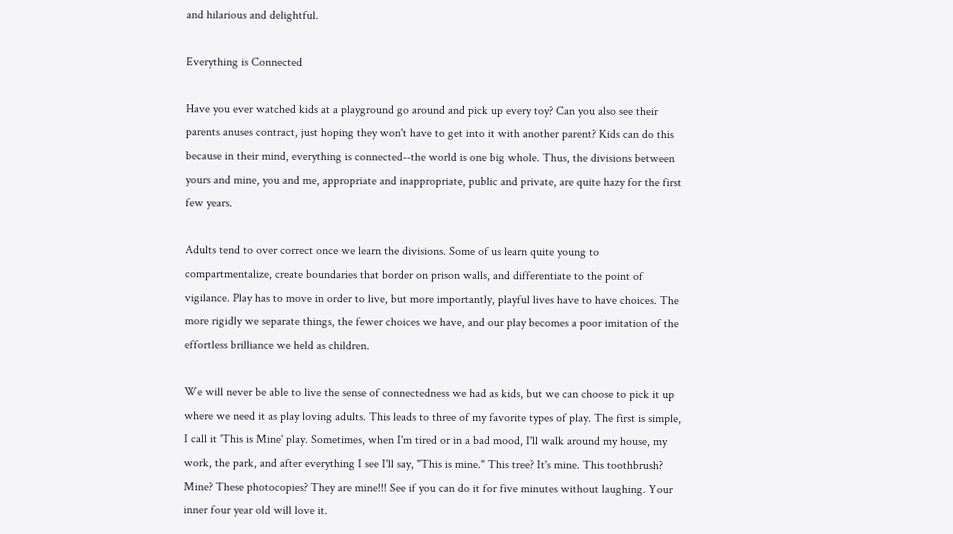and hilarious and delightful.

Everything is Connected

Have you ever watched kids at a playground go around and pick up every toy? Can you also see their parents anuses contract, just hoping they won't have to get into it with another parent? Kids can do this because in their mind, everything is connected--the world is one big whole. Thus, the divisions between yours and mine, you and me, appropriate and inappropriate, public and private, are quite hazy for the first few years.

Adults tend to over correct once we learn the divisions. Some of us learn quite young to compartmentalize, create boundaries that border on prison walls, and differentiate to the point of vigilance. Play has to move in order to live, but more importantly, playful lives have to have choices. The more rigidly we separate things, the fewer choices we have, and our play becomes a poor imitation of the effortless brilliance we held as children.

We will never be able to live the sense of connectedness we had as kids, but we can choose to pick it up where we need it as play loving adults. This leads to three of my favorite types of play. The first is simple, I call it 'This is Mine' play. Sometimes, when I'm tired or in a bad mood, I'll walk around my house, my work, the park, and after everything I see I'll say, "This is mine." This tree? It's mine. This toothbrush? Mine? These photocopies? They are mine!!! See if you can do it for five minutes without laughing. Your inner four year old will love it.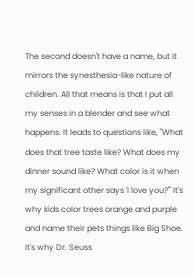The second doesn't have a name, but it mirrors the synesthesia-like nature of children. All that means is that I put all my senses in a blender and see what happens. It leads to questions like, "What does that tree taste like? What does my dinner sound like? What color is it when my significant other says 'I love you?'" It's why kids color trees orange and purple and name their pets things like Big Shoe. It's why Dr. Seuss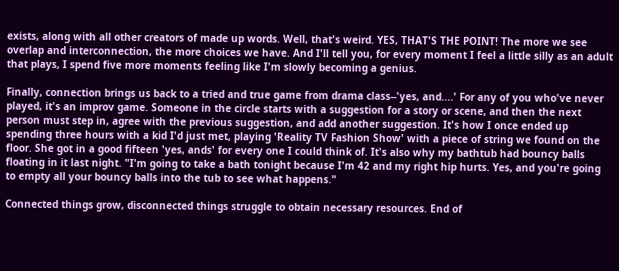exists, along with all other creators of made up words. Well, that's weird. YES, THAT'S THE POINT! The more we see overlap and interconnection, the more choices we have. And I'll tell you, for every moment I feel a little silly as an adult that plays, I spend five more moments feeling like I'm slowly becoming a genius.

Finally, connection brings us back to a tried and true game from drama class--'yes, and....' For any of you who've never played, it's an improv game. Someone in the circle starts with a suggestion for a story or scene, and then the next person must step in, agree with the previous suggestion, and add another suggestion. It's how I once ended up spending three hours with a kid I'd just met, playing 'Reality TV Fashion Show' with a piece of string we found on the floor. She got in a good fifteen 'yes, ands' for every one I could think of. It's also why my bathtub had bouncy balls floating in it last night. "I'm going to take a bath tonight because I'm 42 and my right hip hurts. Yes, and you're going to empty all your bouncy balls into the tub to see what happens."

Connected things grow, disconnected things struggle to obtain necessary resources. End of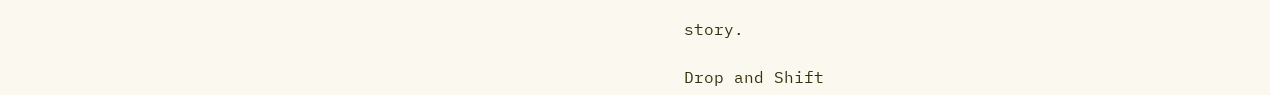story.

Drop and Shift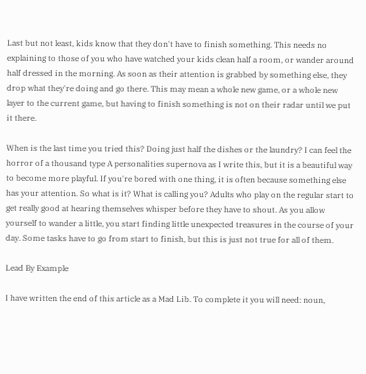Last but not least, kids know that they don't have to finish something. This needs no explaining to those of you who have watched your kids clean half a room, or wander around half dressed in the morning. As soon as their attention is grabbed by something else, they drop what they're doing and go there. This may mean a whole new game, or a whole new layer to the current game, but having to finish something is not on their radar until we put it there.

When is the last time you tried this? Doing just half the dishes or the laundry? I can feel the horror of a thousand type A personalities supernova as I write this, but it is a beautiful way to become more playful. If you're bored with one thing, it is often because something else has your attention. So what is it? What is calling you? Adults who play on the regular start to get really good at hearing themselves whisper before they have to shout. As you allow yourself to wander a little, you start finding little unexpected treasures in the course of your day. Some tasks have to go from start to finish, but this is just not true for all of them.

Lead By Example

I have written the end of this article as a Mad Lib. To complete it you will need: noun,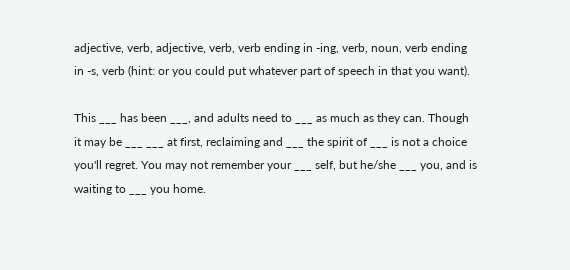adjective, verb, adjective, verb, verb ending in -ing, verb, noun, verb ending in -s, verb (hint: or you could put whatever part of speech in that you want).

This ___ has been ___, and adults need to ___ as much as they can. Though it may be ___ ___ at first, reclaiming and ___ the spirit of ___ is not a choice you'll regret. You may not remember your ___ self, but he/she ___ you, and is waiting to ___ you home.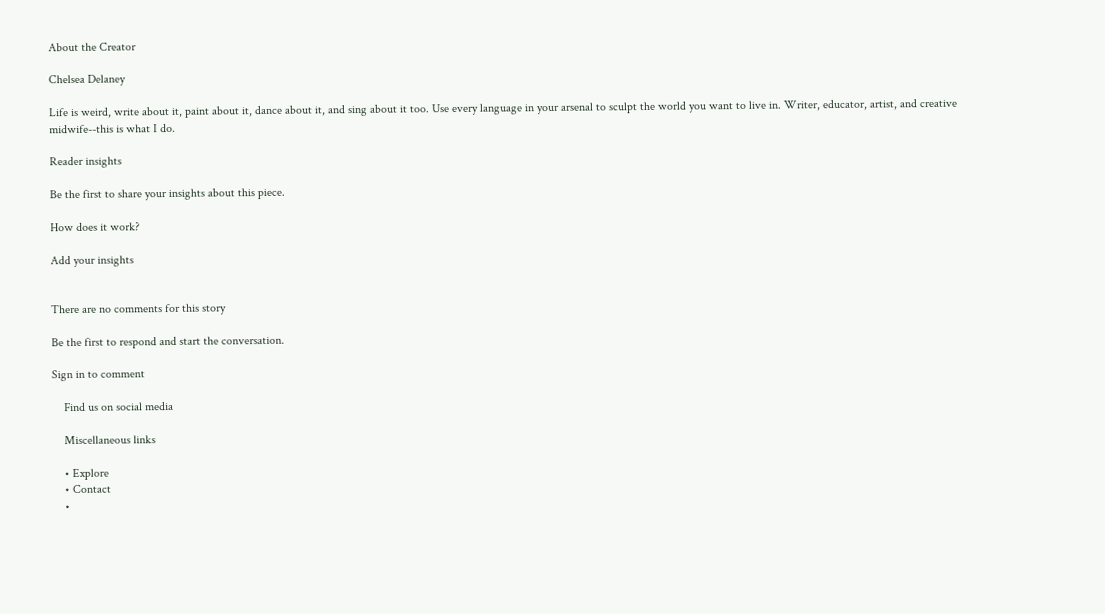About the Creator

Chelsea Delaney

Life is weird, write about it, paint about it, dance about it, and sing about it too. Use every language in your arsenal to sculpt the world you want to live in. Writer, educator, artist, and creative midwife--this is what I do.

Reader insights

Be the first to share your insights about this piece.

How does it work?

Add your insights


There are no comments for this story

Be the first to respond and start the conversation.

Sign in to comment

    Find us on social media

    Miscellaneous links

    • Explore
    • Contact
    •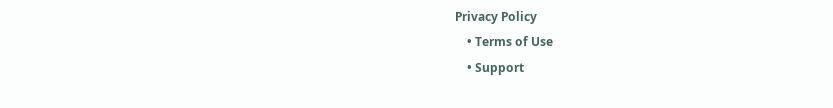Privacy Policy
    • Terms of Use
    • Support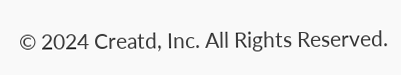© 2024 Creatd, Inc. All Rights Reserved.